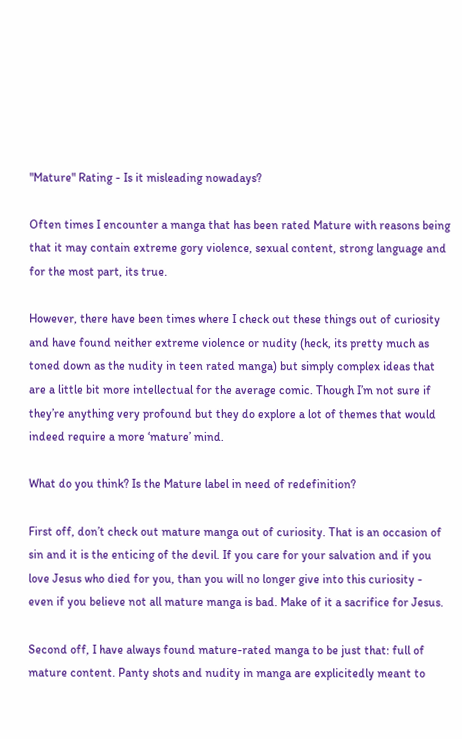"Mature" Rating - Is it misleading nowadays?

Often times I encounter a manga that has been rated Mature with reasons being that it may contain extreme gory violence, sexual content, strong language and for the most part, its true.

However, there have been times where I check out these things out of curiosity and have found neither extreme violence or nudity (heck, its pretty much as toned down as the nudity in teen rated manga) but simply complex ideas that are a little bit more intellectual for the average comic. Though I’m not sure if they’re anything very profound but they do explore a lot of themes that would indeed require a more ‘mature’ mind.

What do you think? Is the Mature label in need of redefinition?

First off, don’t check out mature manga out of curiosity. That is an occasion of sin and it is the enticing of the devil. If you care for your salvation and if you love Jesus who died for you, than you will no longer give into this curiosity - even if you believe not all mature manga is bad. Make of it a sacrifice for Jesus.

Second off, I have always found mature-rated manga to be just that: full of mature content. Panty shots and nudity in manga are explicitedly meant to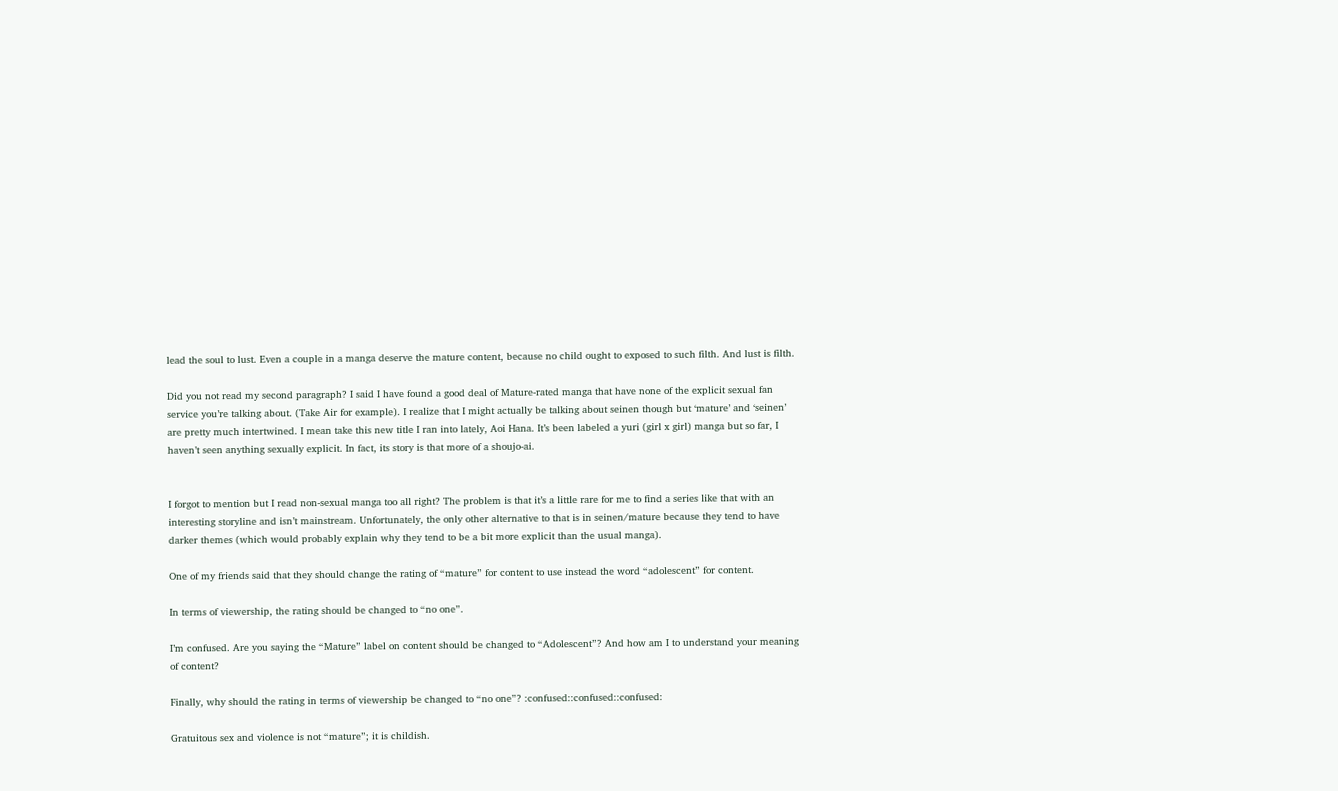lead the soul to lust. Even a couple in a manga deserve the mature content, because no child ought to exposed to such filth. And lust is filth.

Did you not read my second paragraph? I said I have found a good deal of Mature-rated manga that have none of the explicit sexual fan service you’re talking about. (Take Air for example). I realize that I might actually be talking about seinen though but ‘mature’ and ‘seinen’ are pretty much intertwined. I mean take this new title I ran into lately, Aoi Hana. It’s been labeled a yuri (girl x girl) manga but so far, I haven’t seen anything sexually explicit. In fact, its story is that more of a shoujo-ai.


I forgot to mention but I read non-sexual manga too all right? The problem is that it’s a little rare for me to find a series like that with an interesting storyline and isn’t mainstream. Unfortunately, the only other alternative to that is in seinen/mature because they tend to have darker themes (which would probably explain why they tend to be a bit more explicit than the usual manga).

One of my friends said that they should change the rating of “mature” for content to use instead the word “adolescent” for content.

In terms of viewership, the rating should be changed to “no one”.

I’m confused. Are you saying the “Mature” label on content should be changed to “Adolescent”? And how am I to understand your meaning of content?

Finally, why should the rating in terms of viewership be changed to “no one”? :confused::confused::confused:

Gratuitous sex and violence is not “mature”; it is childish.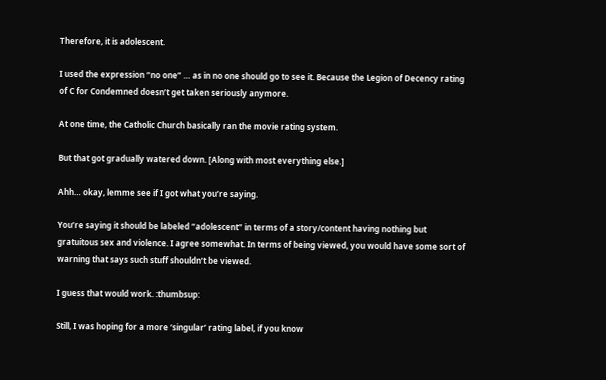Therefore, it is adolescent.

I used the expression “no one” … as in no one should go to see it. Because the Legion of Decency rating of C for Condemned doesn’t get taken seriously anymore.

At one time, the Catholic Church basically ran the movie rating system.

But that got gradually watered down. [Along with most everything else.]

Ahh… okay, lemme see if I got what you’re saying.

You’re saying it should be labeled “adolescent” in terms of a story/content having nothing but gratuitous sex and violence. I agree somewhat. In terms of being viewed, you would have some sort of warning that says such stuff shouldn’t be viewed.

I guess that would work. :thumbsup:

Still, I was hoping for a more ‘singular’ rating label, if you know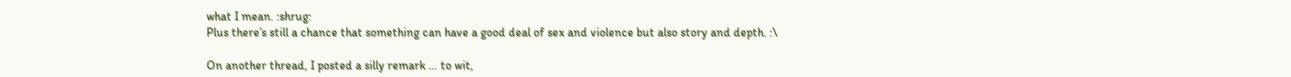what I mean. :shrug:
Plus there’s still a chance that something can have a good deal of sex and violence but also story and depth. :\

On another thread, I posted a silly remark … to wit,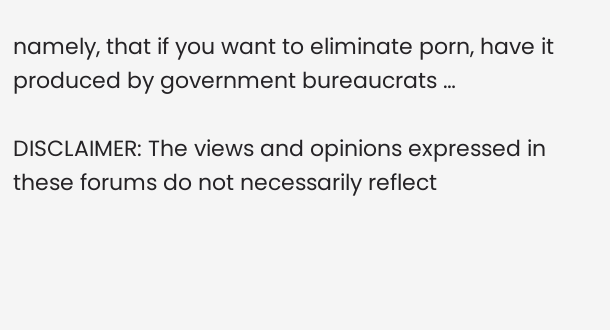namely, that if you want to eliminate porn, have it produced by government bureaucrats …

DISCLAIMER: The views and opinions expressed in these forums do not necessarily reflect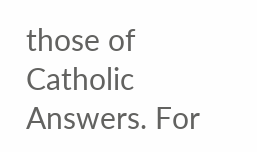those of Catholic Answers. For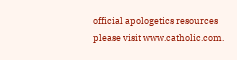official apologetics resources please visit www.catholic.com.